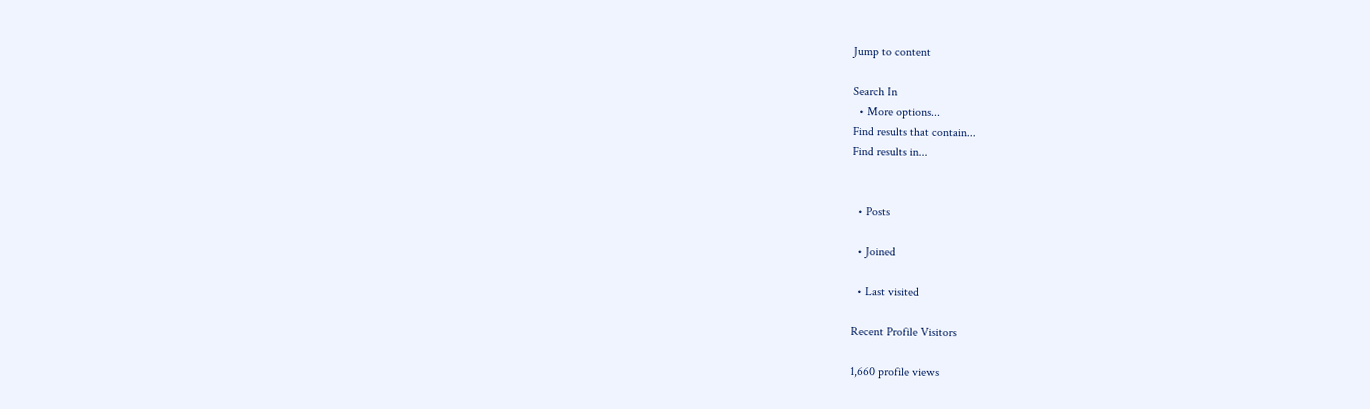Jump to content

Search In
  • More options...
Find results that contain...
Find results in...


  • Posts

  • Joined

  • Last visited

Recent Profile Visitors

1,660 profile views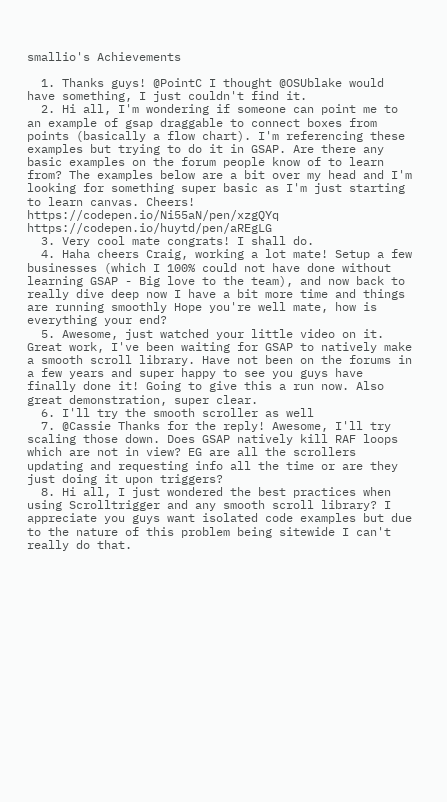smallio's Achievements

  1. Thanks guys! @PointC I thought @OSUblake would have something, I just couldn't find it.
  2. Hi all, I'm wondering if someone can point me to an example of gsap draggable to connect boxes from points (basically a flow chart). I'm referencing these examples but trying to do it in GSAP. Are there any basic examples on the forum people know of to learn from? The examples below are a bit over my head and I'm looking for something super basic as I'm just starting to learn canvas. Cheers! https://codepen.io/Ni55aN/pen/xzgQYq https://codepen.io/huytd/pen/aREgLG
  3. Very cool mate congrats! I shall do.
  4. Haha cheers Craig, working a lot mate! Setup a few businesses (which I 100% could not have done without learning GSAP - Big love to the team), and now back to really dive deep now I have a bit more time and things are running smoothly Hope you're well mate, how is everything your end?
  5. Awesome, just watched your little video on it. Great work, I've been waiting for GSAP to natively make a smooth scroll library. Have not been on the forums in a few years and super happy to see you guys have finally done it! Going to give this a run now. Also great demonstration, super clear.
  6. I'll try the smooth scroller as well
  7. @Cassie Thanks for the reply! Awesome, I'll try scaling those down. Does GSAP natively kill RAF loops which are not in view? EG are all the scrollers updating and requesting info all the time or are they just doing it upon triggers?
  8. Hi all, I just wondered the best practices when using Scrolltrigger and any smooth scroll library? I appreciate you guys want isolated code examples but due to the nature of this problem being sitewide I can't really do that.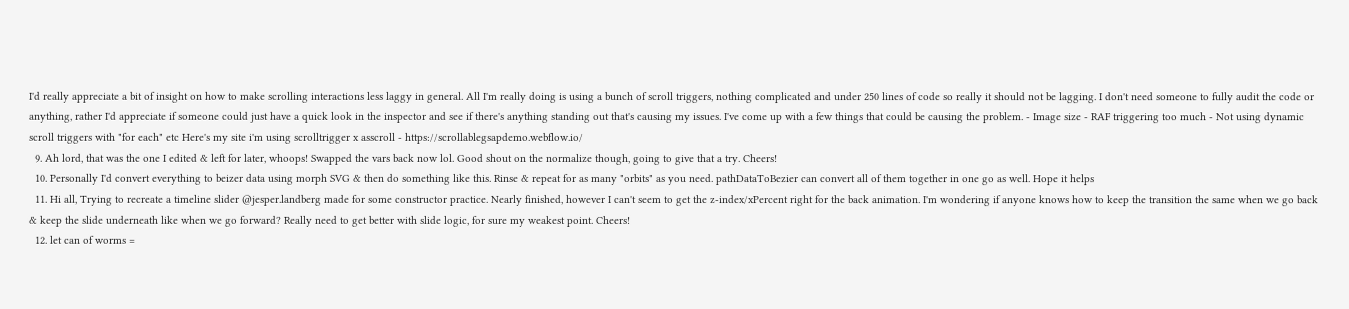I'd really appreciate a bit of insight on how to make scrolling interactions less laggy in general. All I'm really doing is using a bunch of scroll triggers, nothing complicated and under 250 lines of code so really it should not be lagging. I don't need someone to fully audit the code or anything, rather I'd appreciate if someone could just have a quick look in the inspector and see if there's anything standing out that's causing my issues. I've come up with a few things that could be causing the problem. - Image size - RAF triggering too much - Not using dynamic scroll triggers with "for each" etc Here's my site i'm using scrolltrigger x asscroll - https://scrollablegsapdemo.webflow.io/
  9. Ah lord, that was the one I edited & left for later, whoops! Swapped the vars back now lol. Good shout on the normalize though, going to give that a try. Cheers!
  10. Personally I'd convert everything to beizer data using morph SVG & then do something like this. Rinse & repeat for as many "orbits" as you need. pathDataToBezier can convert all of them together in one go as well. Hope it helps
  11. Hi all, Trying to recreate a timeline slider @jesper.landberg made for some constructor practice. Nearly finished, however I can't seem to get the z-index/xPercent right for the back animation. I'm wondering if anyone knows how to keep the transition the same when we go back & keep the slide underneath like when we go forward? Really need to get better with slide logic, for sure my weakest point. Cheers!
  12. let can of worms =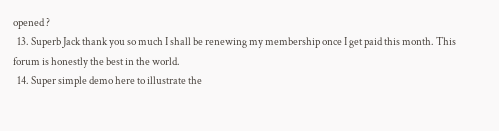opened ?
  13. Superb Jack thank you so much I shall be renewing my membership once I get paid this month. This forum is honestly the best in the world.
  14. Super simple demo here to illustrate the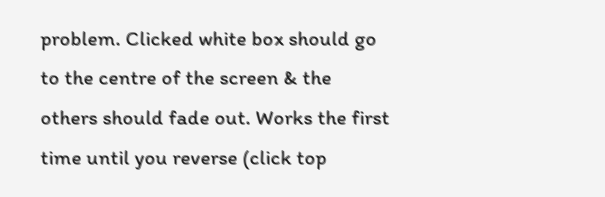problem. Clicked white box should go to the centre of the screen & the others should fade out. Works the first time until you reverse (click top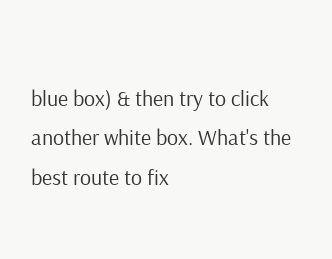blue box) & then try to click another white box. What's the best route to fix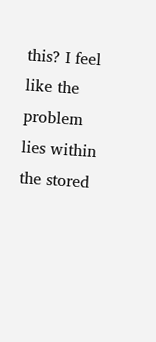this? I feel like the problem lies within the stored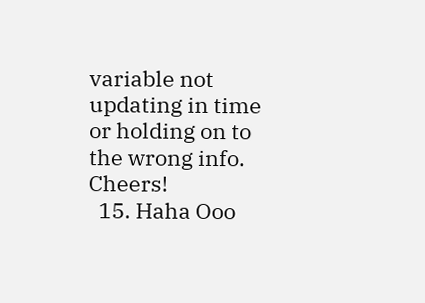variable not updating in time or holding on to the wrong info. Cheers!
  15. Haha Ooo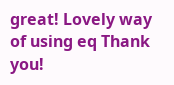great! Lovely way of using eq Thank you!